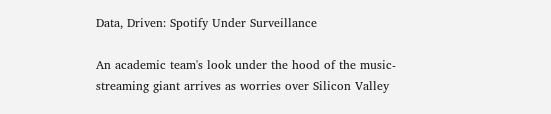Data, Driven: Spotify Under Surveillance

An academic team's look under the hood of the music-streaming giant arrives as worries over Silicon Valley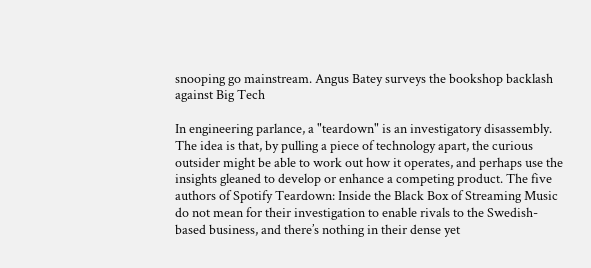snooping go mainstream. Angus Batey surveys the bookshop backlash against Big Tech

In engineering parlance, a "teardown" is an investigatory disassembly. The idea is that, by pulling a piece of technology apart, the curious outsider might be able to work out how it operates, and perhaps use the insights gleaned to develop or enhance a competing product. The five authors of Spotify Teardown: Inside the Black Box of Streaming Music do not mean for their investigation to enable rivals to the Swedish-based business, and there’s nothing in their dense yet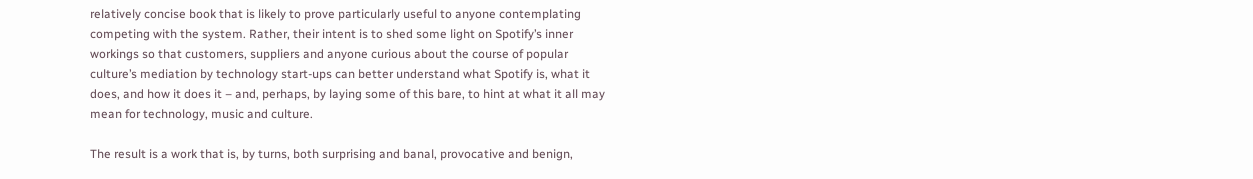relatively concise book that is likely to prove particularly useful to anyone contemplating competing with the system. Rather, their intent is to shed some light on Spotify’s inner workings so that customers, suppliers and anyone curious about the course of popular culture’s mediation by technology start-ups can better understand what Spotify is, what it does, and how it does it – and, perhaps, by laying some of this bare, to hint at what it all may mean for technology, music and culture.

The result is a work that is, by turns, both surprising and banal, provocative and benign,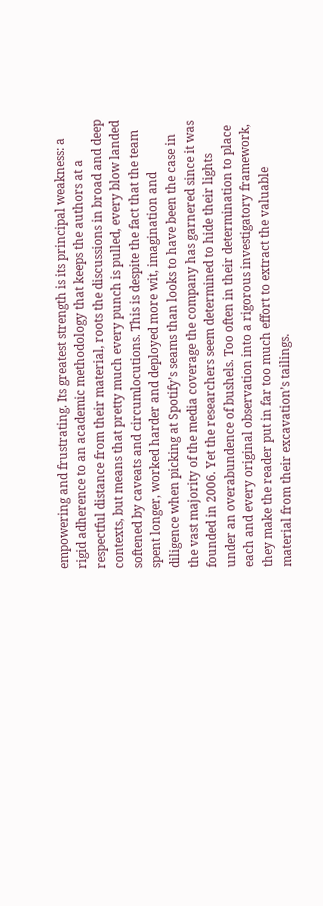empowering and frustrating. Its greatest strength is its principal weakness: a rigid adherence to an academic methodology that keeps the authors at a respectful distance from their material, roots the discussions in broad and deep contexts, but means that pretty much every punch is pulled, every blow landed softened by caveats and circumlocutions. This is despite the fact that the team spent longer, worked harder and deployed more wit, imagination and diligence when picking at Spotify’s seams than looks to have been the case in the vast majority of the media coverage the company has garnered since it was founded in 2006. Yet the researchers seem determined to hide their lights under an overabundence of bushels. Too often in their determination to place each and every original observation into a rigorous investigatory framework, they make the reader put in far too much effort to extract the valuable material from their excavation’s tailings.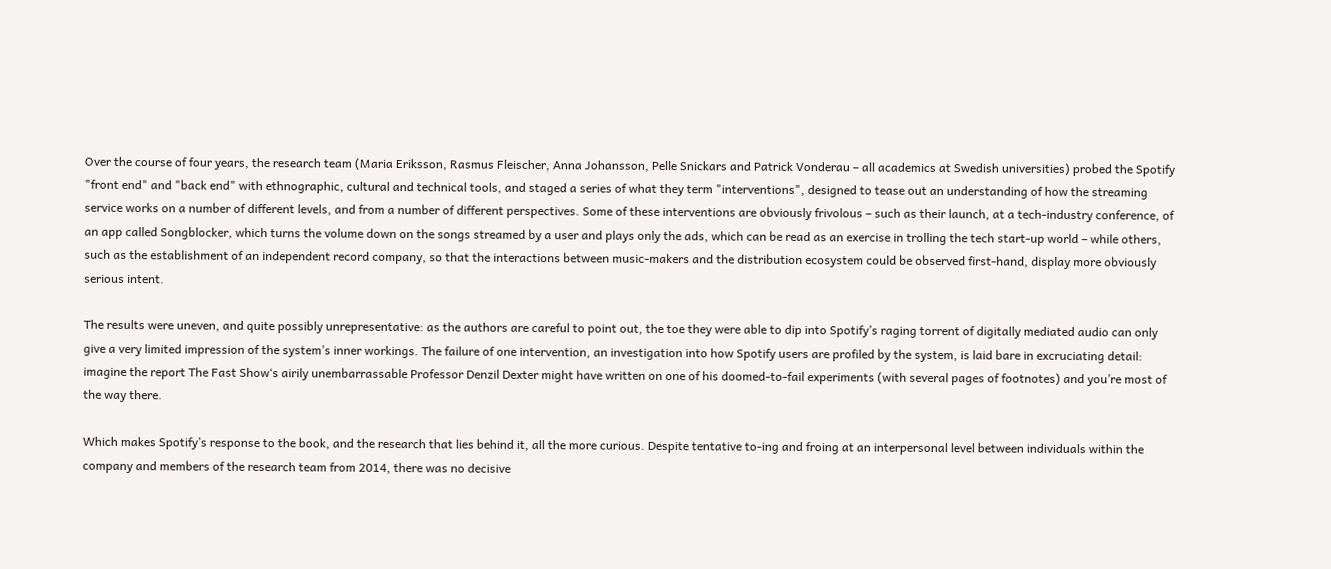Over the course of four years, the research team (Maria Eriksson, Rasmus Fleischer, Anna Johansson, Pelle Snickars and Patrick Vonderau – all academics at Swedish universities) probed the Spotify "front end" and "back end" with ethnographic, cultural and technical tools, and staged a series of what they term "interventions", designed to tease out an understanding of how the streaming service works on a number of different levels, and from a number of different perspectives. Some of these interventions are obviously frivolous – such as their launch, at a tech-industry conference, of an app called Songblocker, which turns the volume down on the songs streamed by a user and plays only the ads, which can be read as an exercise in trolling the tech start-up world – while others, such as the establishment of an independent record company, so that the interactions between music-makers and the distribution ecosystem could be observed first-hand, display more obviously serious intent.

The results were uneven, and quite possibly unrepresentative: as the authors are careful to point out, the toe they were able to dip into Spotify’s raging torrent of digitally mediated audio can only give a very limited impression of the system’s inner workings. The failure of one intervention, an investigation into how Spotify users are profiled by the system, is laid bare in excruciating detail: imagine the report The Fast Show‘s airily unembarrassable Professor Denzil Dexter might have written on one of his doomed-to-fail experiments (with several pages of footnotes) and you’re most of the way there.

Which makes Spotify’s response to the book, and the research that lies behind it, all the more curious. Despite tentative to-ing and froing at an interpersonal level between individuals within the company and members of the research team from 2014, there was no decisive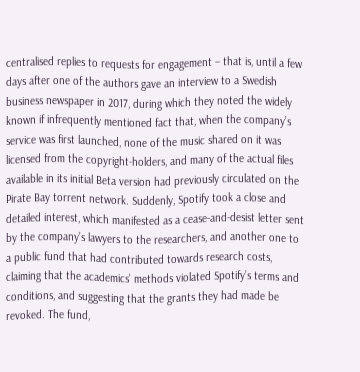centralised replies to requests for engagement – that is, until a few days after one of the authors gave an interview to a Swedish business newspaper in 2017, during which they noted the widely known if infrequently mentioned fact that, when the company’s service was first launched, none of the music shared on it was licensed from the copyright-holders, and many of the actual files available in its initial Beta version had previously circulated on the Pirate Bay torrent network. Suddenly, Spotify took a close and detailed interest, which manifested as a cease-and-desist letter sent by the company’s lawyers to the researchers, and another one to a public fund that had contributed towards research costs, claiming that the academics’ methods violated Spotify’s terms and conditions, and suggesting that the grants they had made be revoked. The fund,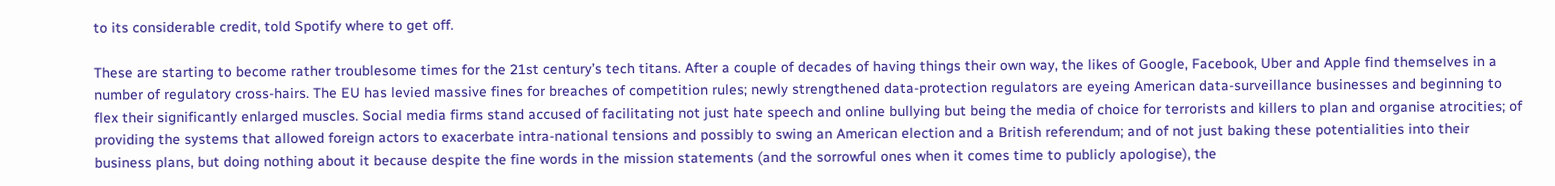to its considerable credit, told Spotify where to get off.

These are starting to become rather troublesome times for the 21st century’s tech titans. After a couple of decades of having things their own way, the likes of Google, Facebook, Uber and Apple find themselves in a number of regulatory cross-hairs. The EU has levied massive fines for breaches of competition rules; newly strengthened data-protection regulators are eyeing American data-surveillance businesses and beginning to flex their significantly enlarged muscles. Social media firms stand accused of facilitating not just hate speech and online bullying but being the media of choice for terrorists and killers to plan and organise atrocities; of providing the systems that allowed foreign actors to exacerbate intra-national tensions and possibly to swing an American election and a British referendum; and of not just baking these potentialities into their business plans, but doing nothing about it because despite the fine words in the mission statements (and the sorrowful ones when it comes time to publicly apologise), the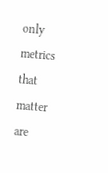only metrics that matter are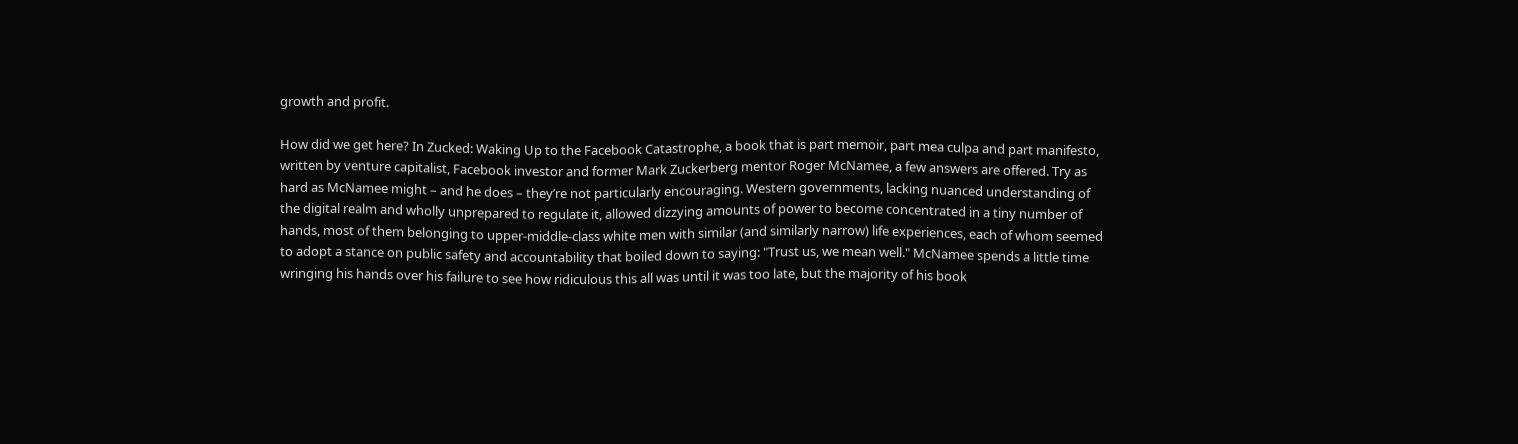growth and profit.

How did we get here? In Zucked: Waking Up to the Facebook Catastrophe, a book that is part memoir, part mea culpa and part manifesto, written by venture capitalist, Facebook investor and former Mark Zuckerberg mentor Roger McNamee, a few answers are offered. Try as hard as McNamee might – and he does – they’re not particularly encouraging. Western governments, lacking nuanced understanding of the digital realm and wholly unprepared to regulate it, allowed dizzying amounts of power to become concentrated in a tiny number of hands, most of them belonging to upper-middle-class white men with similar (and similarly narrow) life experiences, each of whom seemed to adopt a stance on public safety and accountability that boiled down to saying: "Trust us, we mean well." McNamee spends a little time wringing his hands over his failure to see how ridiculous this all was until it was too late, but the majority of his book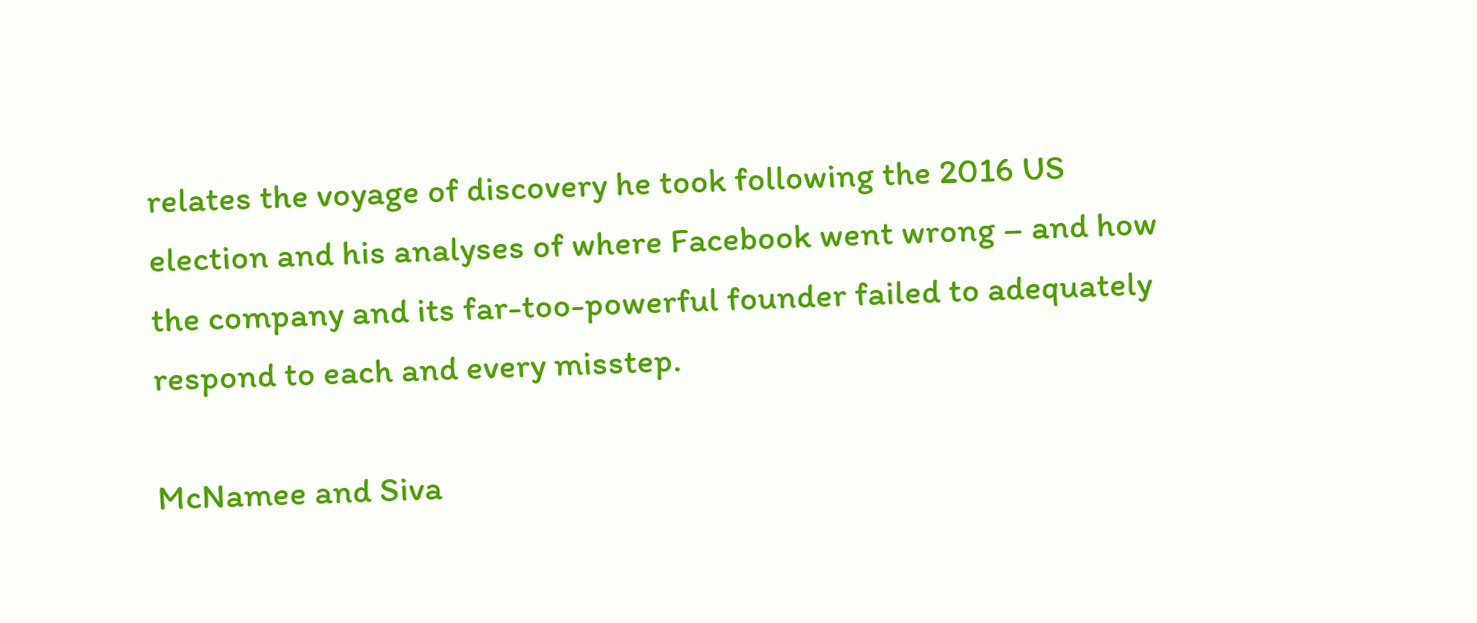relates the voyage of discovery he took following the 2016 US election and his analyses of where Facebook went wrong – and how the company and its far-too-powerful founder failed to adequately respond to each and every misstep.

McNamee and Siva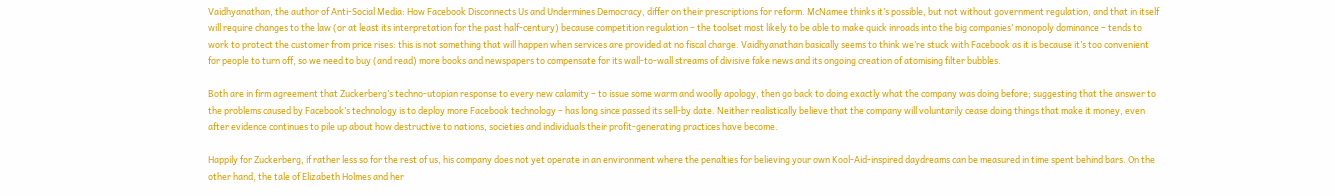Vaidhyanathan, the author of Anti-Social Media: How Facebook Disconnects Us and Undermines Democracy, differ on their prescriptions for reform. McNamee thinks it’s possible, but not without government regulation, and that in itself will require changes to the law (or at least its interpretation for the past half-century) because competition regulation – the toolset most likely to be able to make quick inroads into the big companies’ monopoly dominance – tends to work to protect the customer from price rises: this is not something that will happen when services are provided at no fiscal charge. Vaidhyanathan basically seems to think we’re stuck with Facebook as it is because it’s too convenient for people to turn off, so we need to buy (and read) more books and newspapers to compensate for its wall-to-wall streams of divisive fake news and its ongoing creation of atomising filter bubbles.

Both are in firm agreement that Zuckerberg’s techno-utopian response to every new calamity – to issue some warm and woolly apology, then go back to doing exactly what the company was doing before; suggesting that the answer to the problems caused by Facebook’s technology is to deploy more Facebook technology – has long since passed its sell-by date. Neither realistically believe that the company will voluntarily cease doing things that make it money, even after evidence continues to pile up about how destructive to nations, societies and individuals their profit-generating practices have become.

Happily for Zuckerberg, if rather less so for the rest of us, his company does not yet operate in an environment where the penalties for believing your own Kool-Aid-inspired daydreams can be measured in time spent behind bars. On the other hand, the tale of Elizabeth Holmes and her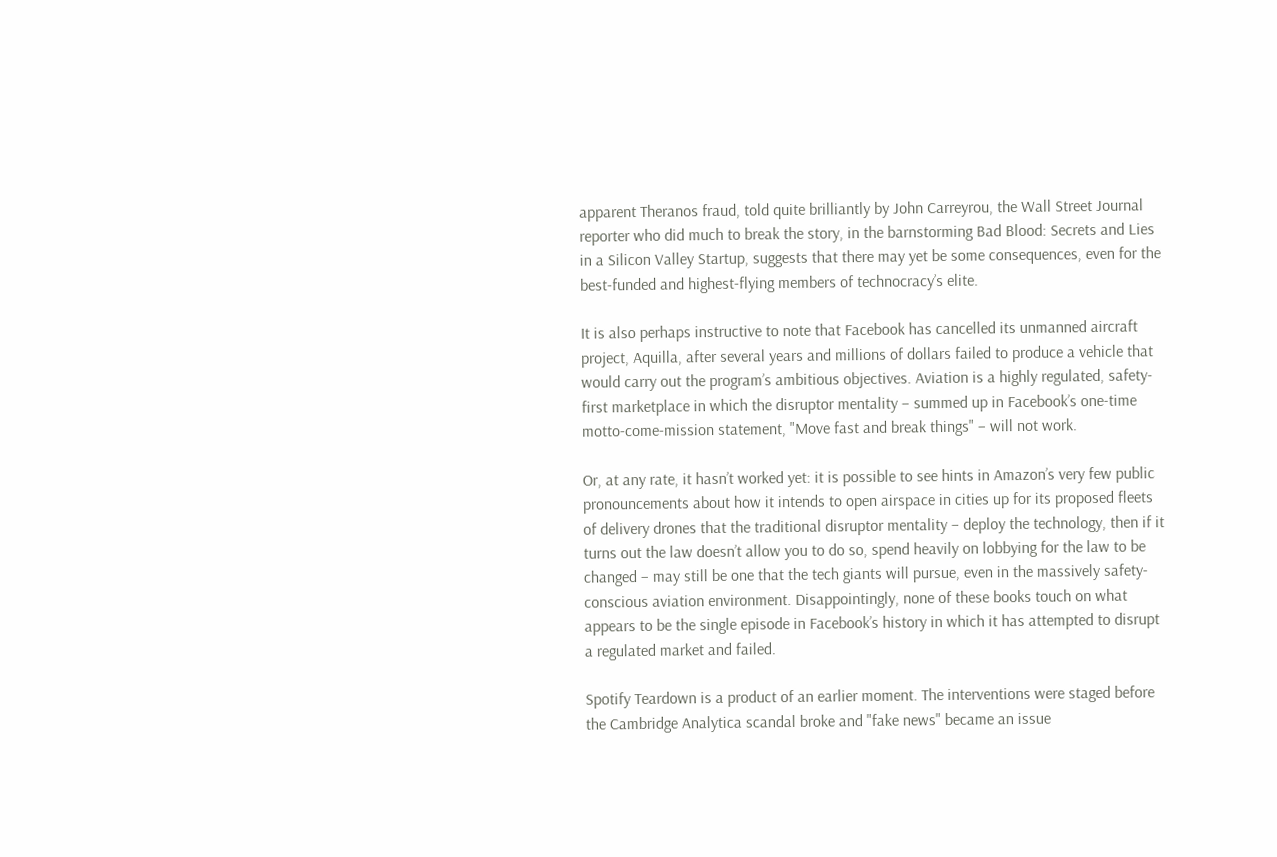apparent Theranos fraud, told quite brilliantly by John Carreyrou, the Wall Street Journal reporter who did much to break the story, in the barnstorming Bad Blood: Secrets and Lies in a Silicon Valley Startup, suggests that there may yet be some consequences, even for the best-funded and highest-flying members of technocracy’s elite.

It is also perhaps instructive to note that Facebook has cancelled its unmanned aircraft project, Aquilla, after several years and millions of dollars failed to produce a vehicle that would carry out the program’s ambitious objectives. Aviation is a highly regulated, safety-first marketplace in which the disruptor mentality – summed up in Facebook’s one-time motto-come-mission statement, "Move fast and break things" – will not work.

Or, at any rate, it hasn’t worked yet: it is possible to see hints in Amazon’s very few public pronouncements about how it intends to open airspace in cities up for its proposed fleets of delivery drones that the traditional disruptor mentality – deploy the technology, then if it turns out the law doesn’t allow you to do so, spend heavily on lobbying for the law to be changed – may still be one that the tech giants will pursue, even in the massively safety-conscious aviation environment. Disappointingly, none of these books touch on what appears to be the single episode in Facebook’s history in which it has attempted to disrupt a regulated market and failed.

Spotify Teardown is a product of an earlier moment. The interventions were staged before the Cambridge Analytica scandal broke and "fake news" became an issue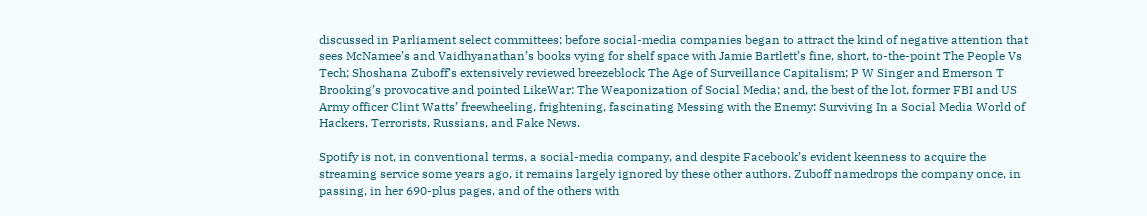discussed in Parliament select committees; before social-media companies began to attract the kind of negative attention that sees McNamee’s and Vaidhyanathan’s books vying for shelf space with Jamie Bartlett’s fine, short, to-the-point The People Vs Tech; Shoshana Zuboff’s extensively reviewed breezeblock The Age of Surveillance Capitalism; P W Singer and Emerson T Brooking’s provocative and pointed LikeWar: The Weaponization of Social Media; and, the best of the lot, former FBI and US Army officer Clint Watts’ freewheeling, frightening, fascinating Messing with the Enemy: Surviving In a Social Media World of Hackers, Terrorists, Russians, and Fake News.

Spotify is not, in conventional terms, a social-media company, and despite Facebook’s evident keenness to acquire the streaming service some years ago, it remains largely ignored by these other authors. Zuboff namedrops the company once, in passing, in her 690-plus pages, and of the others with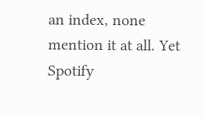an index, none mention it at all. Yet Spotify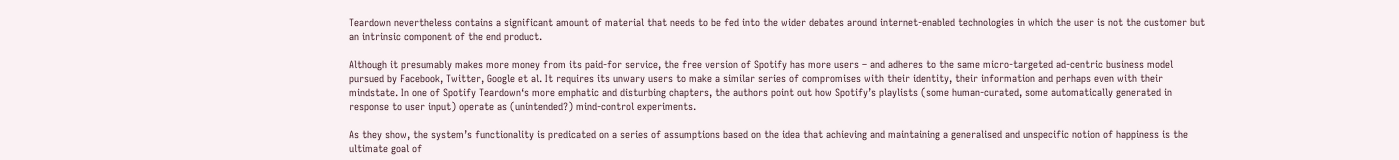Teardown nevertheless contains a significant amount of material that needs to be fed into the wider debates around internet-enabled technologies in which the user is not the customer but an intrinsic component of the end product.

Although it presumably makes more money from its paid-for service, the free version of Spotify has more users – and adheres to the same micro-targeted ad-centric business model pursued by Facebook, Twitter, Google et al. It requires its unwary users to make a similar series of compromises with their identity, their information and perhaps even with their mindstate. In one of Spotify Teardown‘s more emphatic and disturbing chapters, the authors point out how Spotify’s playlists (some human-curated, some automatically generated in response to user input) operate as (unintended?) mind-control experiments.

As they show, the system’s functionality is predicated on a series of assumptions based on the idea that achieving and maintaining a generalised and unspecific notion of happiness is the ultimate goal of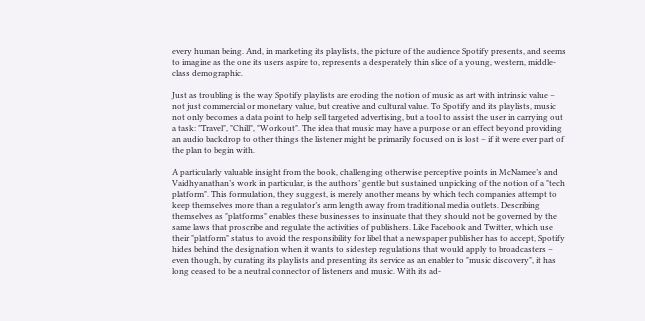every human being. And, in marketing its playlists, the picture of the audience Spotify presents, and seems to imagine as the one its users aspire to, represents a desperately thin slice of a young, western, middle-class demographic.

Just as troubling is the way Spotify playlists are eroding the notion of music as art with intrinsic value – not just commercial or monetary value, but creative and cultural value. To Spotify and its playlists, music not only becomes a data point to help sell targeted advertising, but a tool to assist the user in carrying out a task: "Travel", "Chill", "Workout". The idea that music may have a purpose or an effect beyond providing an audio backdrop to other things the listener might be primarily focused on is lost – if it were ever part of the plan to begin with.

A particularly valuable insight from the book, challenging otherwise perceptive points in McNamee’s and Vaidhyanathan’s work in particular, is the authors’ gentle but sustained unpicking of the notion of a "tech platform". This formulation, they suggest, is merely another means by which tech companies attempt to keep themselves more than a regulator’s arm length away from traditional media outlets. Describing themselves as "platforms" enables these businesses to insinuate that they should not be governed by the same laws that proscribe and regulate the activities of publishers. Like Facebook and Twitter, which use their "platform" status to avoid the responsibility for libel that a newspaper publisher has to accept, Spotify hides behind the designation when it wants to sidestep regulations that would apply to broadcasters – even though, by curating its playlists and presenting its service as an enabler to "music discovery", it has long ceased to be a neutral connector of listeners and music. With its ad-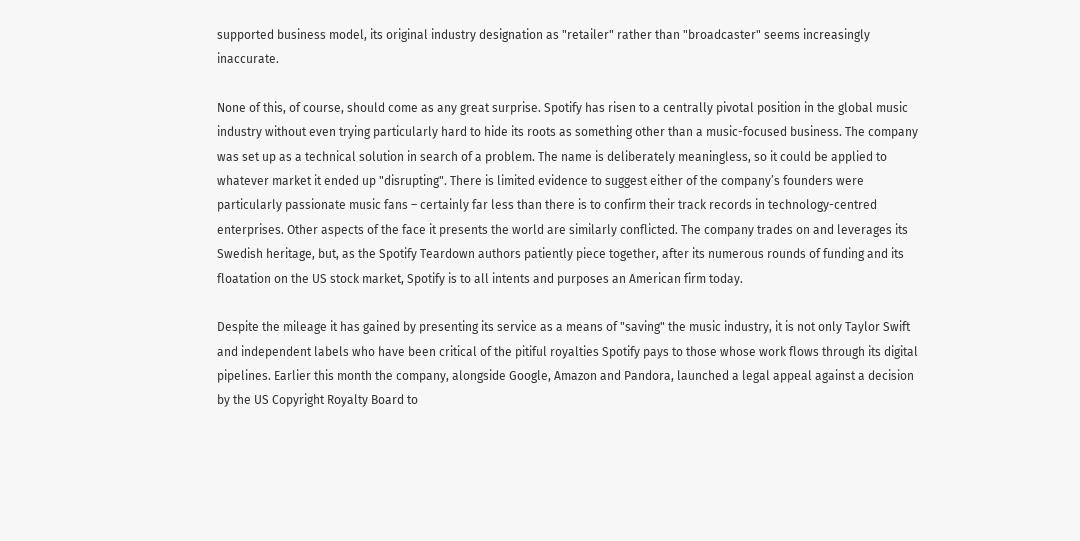supported business model, its original industry designation as "retailer" rather than "broadcaster" seems increasingly inaccurate.

None of this, of course, should come as any great surprise. Spotify has risen to a centrally pivotal position in the global music industry without even trying particularly hard to hide its roots as something other than a music-focused business. The company was set up as a technical solution in search of a problem. The name is deliberately meaningless, so it could be applied to whatever market it ended up "disrupting". There is limited evidence to suggest either of the company’s founders were particularly passionate music fans – certainly far less than there is to confirm their track records in technology-centred enterprises. Other aspects of the face it presents the world are similarly conflicted. The company trades on and leverages its Swedish heritage, but, as the Spotify Teardown authors patiently piece together, after its numerous rounds of funding and its floatation on the US stock market, Spotify is to all intents and purposes an American firm today.

Despite the mileage it has gained by presenting its service as a means of "saving" the music industry, it is not only Taylor Swift and independent labels who have been critical of the pitiful royalties Spotify pays to those whose work flows through its digital pipelines. Earlier this month the company, alongside Google, Amazon and Pandora, launched a legal appeal against a decision by the US Copyright Royalty Board to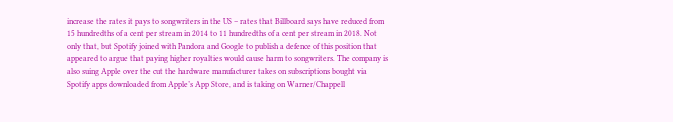increase the rates it pays to songwriters in the US – rates that Billboard says have reduced from 15 hundredths of a cent per stream in 2014 to 11 hundredths of a cent per stream in 2018. Not only that, but Spotify joined with Pandora and Google to publish a defence of this position that appeared to argue that paying higher royalties would cause harm to songwriters. The company is also suing Apple over the cut the hardware manufacturer takes on subscriptions bought via Spotify apps downloaded from Apple’s App Store, and is taking on Warner/Chappell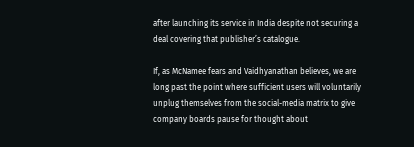after launching its service in India despite not securing a deal covering that publisher’s catalogue.

If, as McNamee fears and Vaidhyanathan believes, we are long past the point where sufficient users will voluntarily unplug themselves from the social-media matrix to give company boards pause for thought about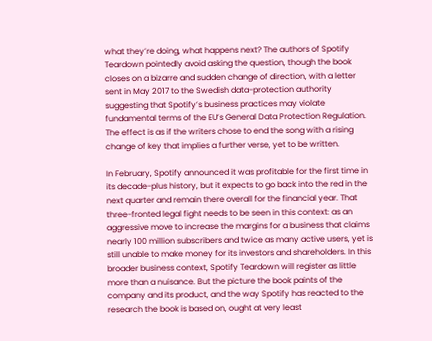what they’re doing, what happens next? The authors of Spotify Teardown pointedly avoid asking the question, though the book closes on a bizarre and sudden change of direction, with a letter sent in May 2017 to the Swedish data-protection authority suggesting that Spotify’s business practices may violate fundamental terms of the EU’s General Data Protection Regulation. The effect is as if the writers chose to end the song with a rising change of key that implies a further verse, yet to be written.

In February, Spotify announced it was profitable for the first time in its decade-plus history, but it expects to go back into the red in the next quarter and remain there overall for the financial year. That three-fronted legal fight needs to be seen in this context: as an aggressive move to increase the margins for a business that claims nearly 100 million subscribers and twice as many active users, yet is still unable to make money for its investors and shareholders. In this broader business context, Spotify Teardown will register as little more than a nuisance. But the picture the book paints of the company and its product, and the way Spotify has reacted to the research the book is based on, ought at very least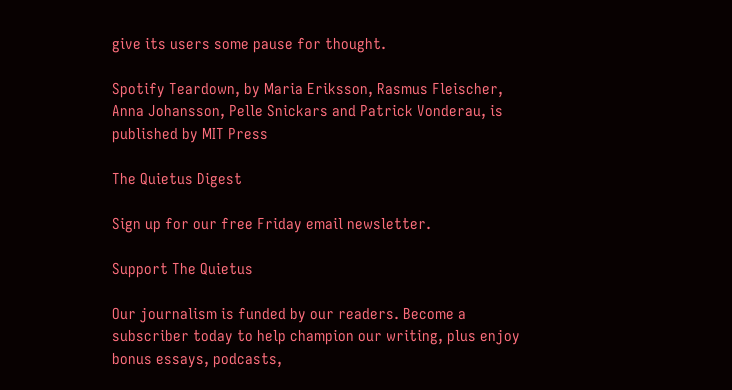give its users some pause for thought.

Spotify Teardown, by Maria Eriksson, Rasmus Fleischer, Anna Johansson, Pelle Snickars and Patrick Vonderau, is published by MIT Press

The Quietus Digest

Sign up for our free Friday email newsletter.

Support The Quietus

Our journalism is funded by our readers. Become a subscriber today to help champion our writing, plus enjoy bonus essays, podcasts,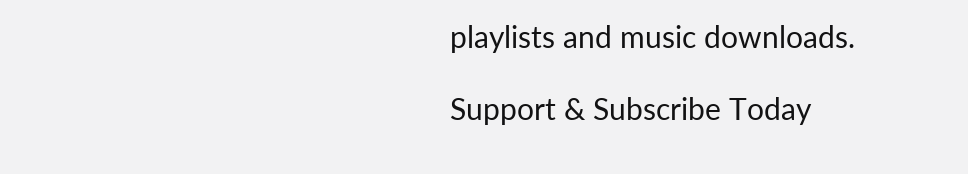playlists and music downloads.

Support & Subscribe Today